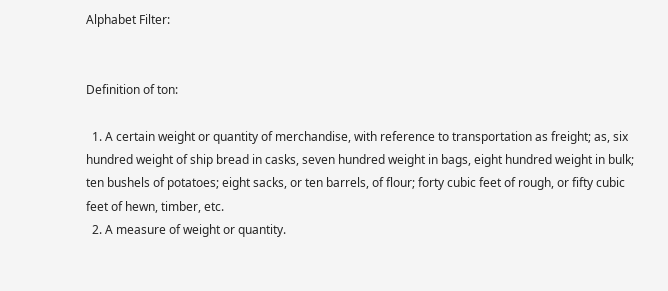Alphabet Filter:


Definition of ton:

  1. A certain weight or quantity of merchandise, with reference to transportation as freight; as, six hundred weight of ship bread in casks, seven hundred weight in bags, eight hundred weight in bulk; ten bushels of potatoes; eight sacks, or ten barrels, of flour; forty cubic feet of rough, or fifty cubic feet of hewn, timber, etc.
  2. A measure of weight or quantity.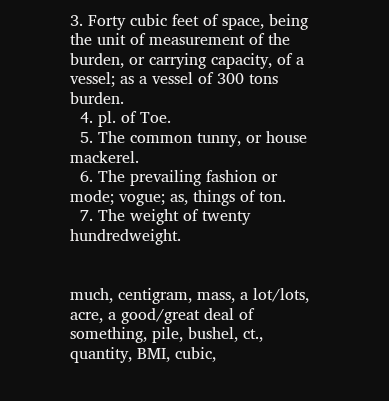3. Forty cubic feet of space, being the unit of measurement of the burden, or carrying capacity, of a vessel; as a vessel of 300 tons burden.
  4. pl. of Toe.
  5. The common tunny, or house mackerel.
  6. The prevailing fashion or mode; vogue; as, things of ton.
  7. The weight of twenty hundredweight.


much, centigram, mass, a lot/lots, acre, a good/great deal of something, pile, bushel, ct., quantity, BMI, cubic,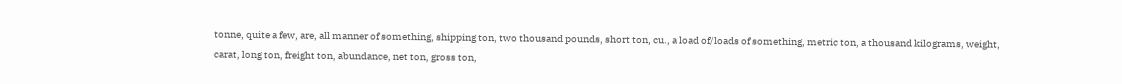tonne, quite a few, are, all manner of something, shipping ton, two thousand pounds, short ton, cu., a load of/loads of something, metric ton, a thousand kilograms, weight, carat, long ton, freight ton, abundance, net ton, gross ton,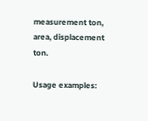measurement ton, area, displacement ton.

Usage examples: